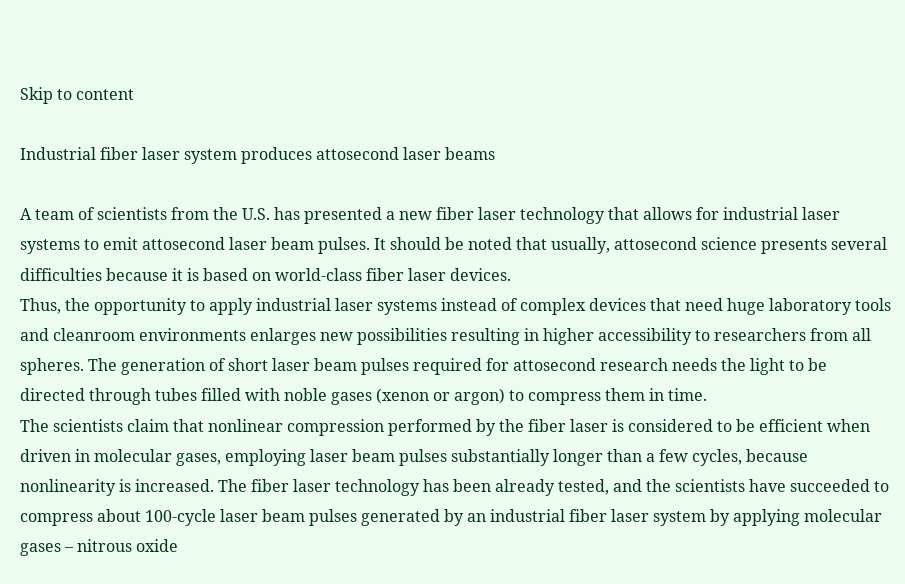Skip to content

Industrial fiber laser system produces attosecond laser beams

A team of scientists from the U.S. has presented a new fiber laser technology that allows for industrial laser systems to emit attosecond laser beam pulses. It should be noted that usually, attosecond science presents several difficulties because it is based on world-class fiber laser devices.
Thus, the opportunity to apply industrial laser systems instead of complex devices that need huge laboratory tools and cleanroom environments enlarges new possibilities resulting in higher accessibility to researchers from all spheres. The generation of short laser beam pulses required for attosecond research needs the light to be directed through tubes filled with noble gases (xenon or argon) to compress them in time.
The scientists claim that nonlinear compression performed by the fiber laser is considered to be efficient when driven in molecular gases, employing laser beam pulses substantially longer than a few cycles, because nonlinearity is increased. The fiber laser technology has been already tested, and the scientists have succeeded to compress about 100-cycle laser beam pulses generated by an industrial fiber laser system by applying molecular gases – nitrous oxide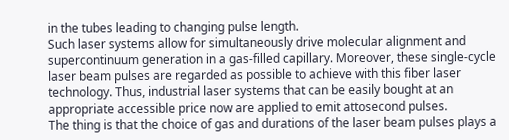in the tubes leading to changing pulse length.
Such laser systems allow for simultaneously drive molecular alignment and supercontinuum generation in a gas-filled capillary. Moreover, these single-cycle laser beam pulses are regarded as possible to achieve with this fiber laser technology. Thus, industrial laser systems that can be easily bought at an appropriate accessible price now are applied to emit attosecond pulses.
The thing is that the choice of gas and durations of the laser beam pulses plays a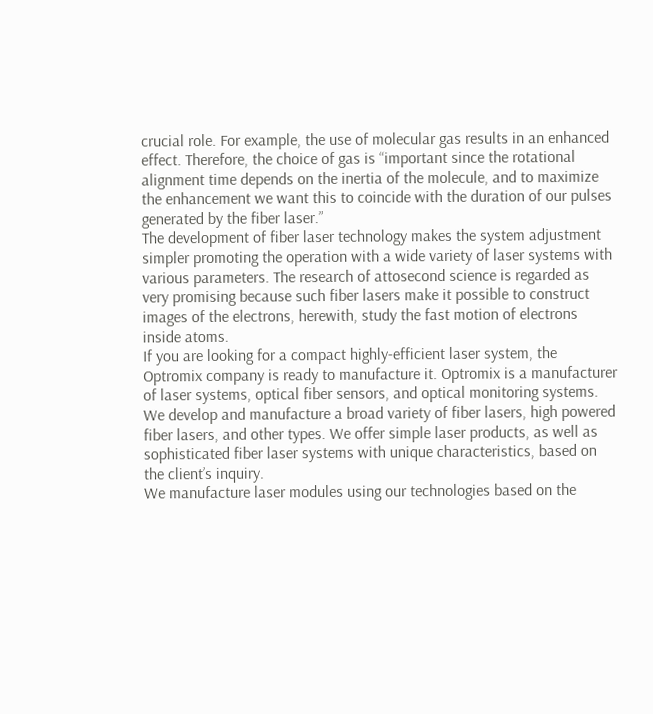crucial role. For example, the use of molecular gas results in an enhanced effect. Therefore, the choice of gas is “important since the rotational alignment time depends on the inertia of the molecule, and to maximize the enhancement we want this to coincide with the duration of our pulses generated by the fiber laser.”
The development of fiber laser technology makes the system adjustment simpler promoting the operation with a wide variety of laser systems with various parameters. The research of attosecond science is regarded as very promising because such fiber lasers make it possible to construct images of the electrons, herewith, study the fast motion of electrons inside atoms.
If you are looking for a compact highly-efficient laser system, the Optromix company is ready to manufacture it. Optromix is a manufacturer of laser systems, optical fiber sensors, and optical monitoring systems. We develop and manufacture a broad variety of fiber lasers, high powered fiber lasers, and other types. We offer simple laser products, as well as sophisticated fiber laser systems with unique characteristics, based on the client’s inquiry.
We manufacture laser modules using our technologies based on the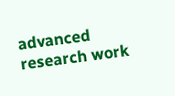advanced research work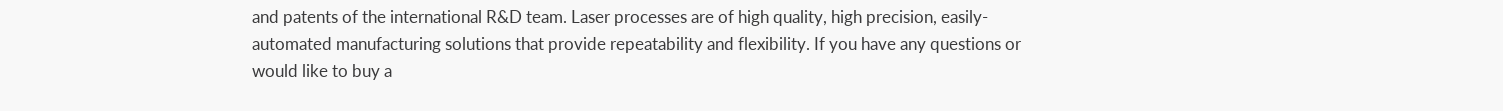and patents of the international R&D team. Laser processes are of high quality, high precision, easily-automated manufacturing solutions that provide repeatability and flexibility. If you have any questions or would like to buy a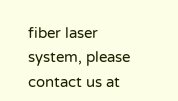fiber laser system, please contact us at